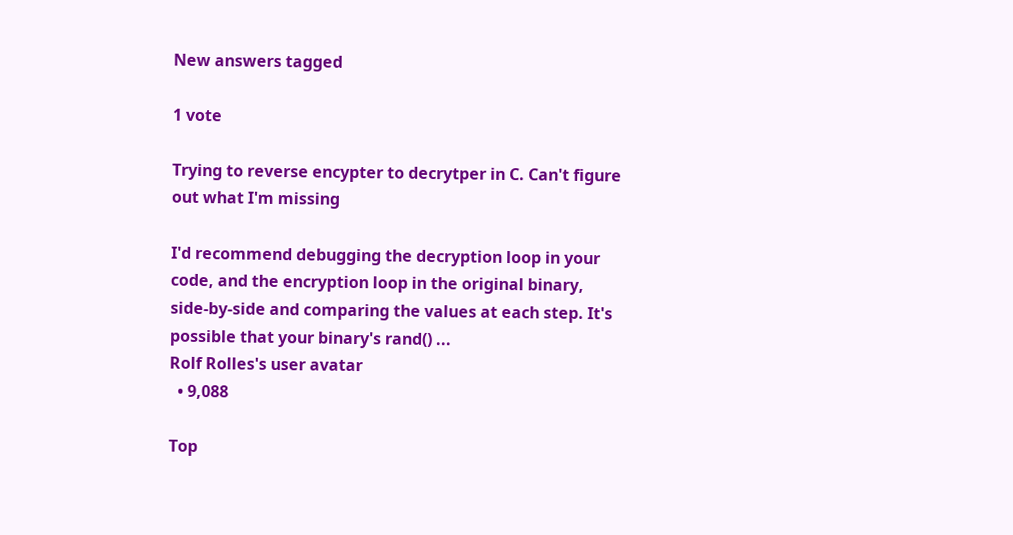New answers tagged

1 vote

Trying to reverse encypter to decrytper in C. Can't figure out what I'm missing

I'd recommend debugging the decryption loop in your code, and the encryption loop in the original binary, side-by-side and comparing the values at each step. It's possible that your binary's rand() ...
Rolf Rolles's user avatar
  • 9,088

Top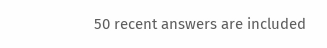50 recent answers are included